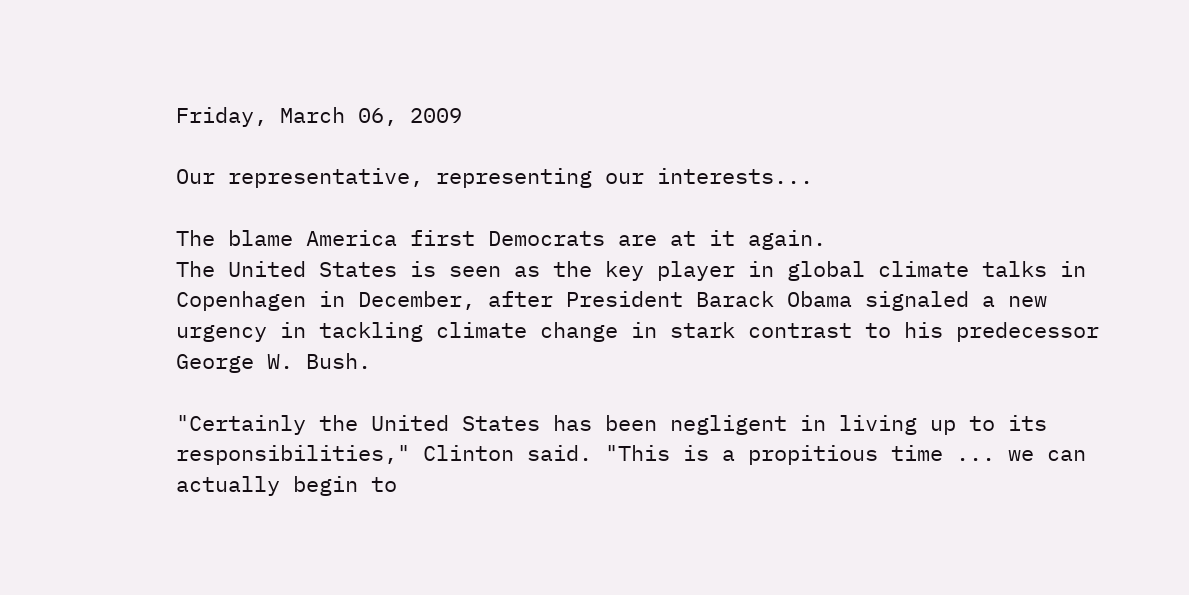Friday, March 06, 2009

Our representative, representing our interests...

The blame America first Democrats are at it again.
The United States is seen as the key player in global climate talks in Copenhagen in December, after President Barack Obama signaled a new urgency in tackling climate change in stark contrast to his predecessor George W. Bush.

"Certainly the United States has been negligent in living up to its responsibilities," Clinton said. "This is a propitious time ... we can actually begin to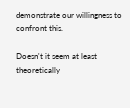demonstrate our willingness to confront this.

Doesn't it seem at least theoretically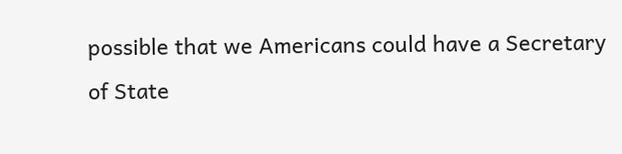possible that we Americans could have a Secretary of State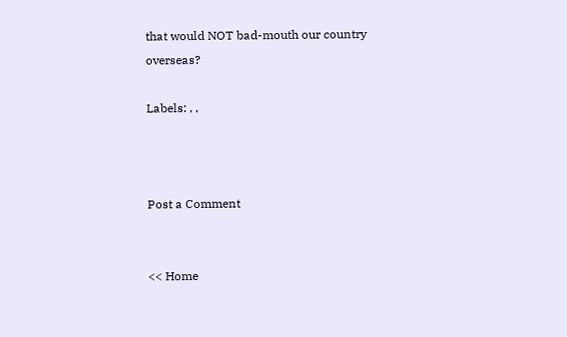that would NOT bad-mouth our country overseas?

Labels: , ,



Post a Comment


<< Home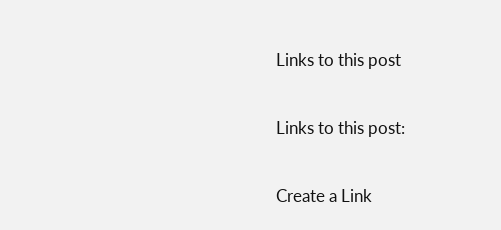Links to this post

Links to this post:

Create a Link